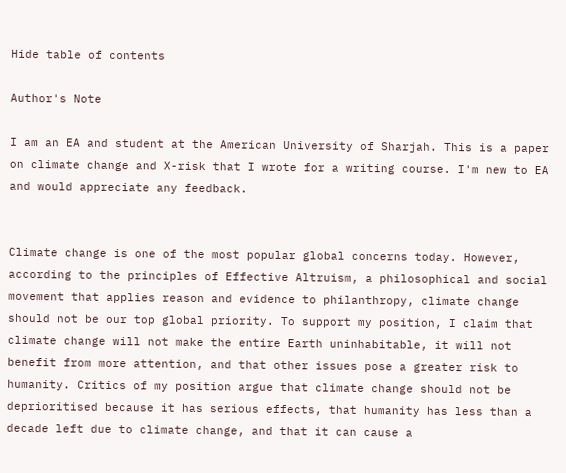Hide table of contents

Author's Note

I am an EA and student at the American University of Sharjah. This is a paper on climate change and X-risk that I wrote for a writing course. I'm new to EA and would appreciate any feedback.


Climate change is one of the most popular global concerns today. However, according to the principles of Effective Altruism, a philosophical and social movement that applies reason and evidence to philanthropy, climate change should not be our top global priority. To support my position, I claim that climate change will not make the entire Earth uninhabitable, it will not benefit from more attention, and that other issues pose a greater risk to humanity. Critics of my position argue that climate change should not be deprioritised because it has serious effects, that humanity has less than a decade left due to climate change, and that it can cause a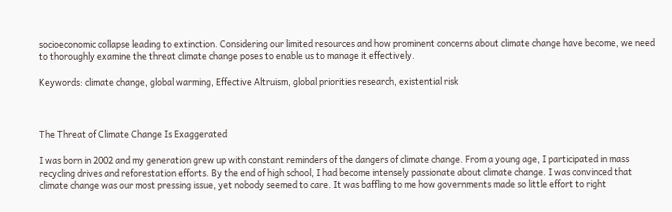socioeconomic collapse leading to extinction. Considering our limited resources and how prominent concerns about climate change have become, we need to thoroughly examine the threat climate change poses to enable us to manage it effectively.

Keywords: climate change, global warming, Effective Altruism, global priorities research, existential risk



The Threat of Climate Change Is Exaggerated

I was born in 2002 and my generation grew up with constant reminders of the dangers of climate change. From a young age, I participated in mass recycling drives and reforestation efforts. By the end of high school, I had become intensely passionate about climate change. I was convinced that climate change was our most pressing issue, yet nobody seemed to care. It was baffling to me how governments made so little effort to right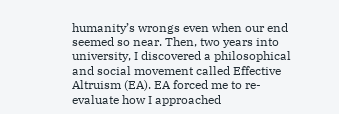humanity’s wrongs even when our end seemed so near. Then, two years into university, I discovered a philosophical and social movement called Effective Altruism (EA). EA forced me to re-evaluate how I approached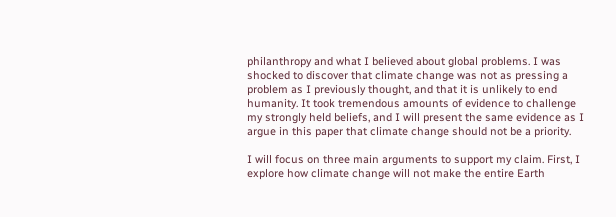philanthropy and what I believed about global problems. I was shocked to discover that climate change was not as pressing a problem as I previously thought, and that it is unlikely to end humanity. It took tremendous amounts of evidence to challenge my strongly held beliefs, and I will present the same evidence as I argue in this paper that climate change should not be a priority.

I will focus on three main arguments to support my claim. First, I explore how climate change will not make the entire Earth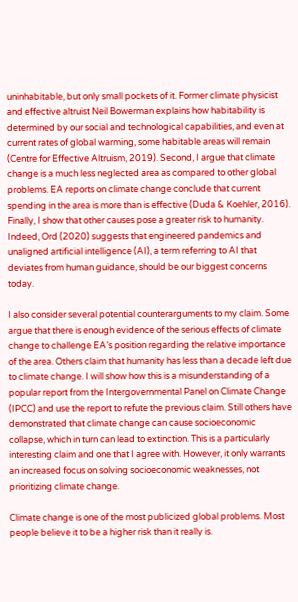uninhabitable, but only small pockets of it. Former climate physicist and effective altruist Neil Bowerman explains how habitability is determined by our social and technological capabilities, and even at current rates of global warming, some habitable areas will remain (Centre for Effective Altruism, 2019). Second, I argue that climate change is a much less neglected area as compared to other global problems. EA reports on climate change conclude that current spending in the area is more than is effective (Duda & Koehler, 2016). Finally, I show that other causes pose a greater risk to humanity. Indeed, Ord (2020) suggests that engineered pandemics and unaligned artificial intelligence (AI), a term referring to AI that deviates from human guidance, should be our biggest concerns today.

I also consider several potential counterarguments to my claim. Some argue that there is enough evidence of the serious effects of climate change to challenge EA’s position regarding the relative importance of the area. Others claim that humanity has less than a decade left due to climate change. I will show how this is a misunderstanding of a popular report from the Intergovernmental Panel on Climate Change (IPCC) and use the report to refute the previous claim. Still others have demonstrated that climate change can cause socioeconomic collapse, which in turn can lead to extinction. This is a particularly interesting claim and one that I agree with. However, it only warrants an increased focus on solving socioeconomic weaknesses, not prioritizing climate change.

Climate change is one of the most publicized global problems. Most people believe it to be a higher risk than it really is.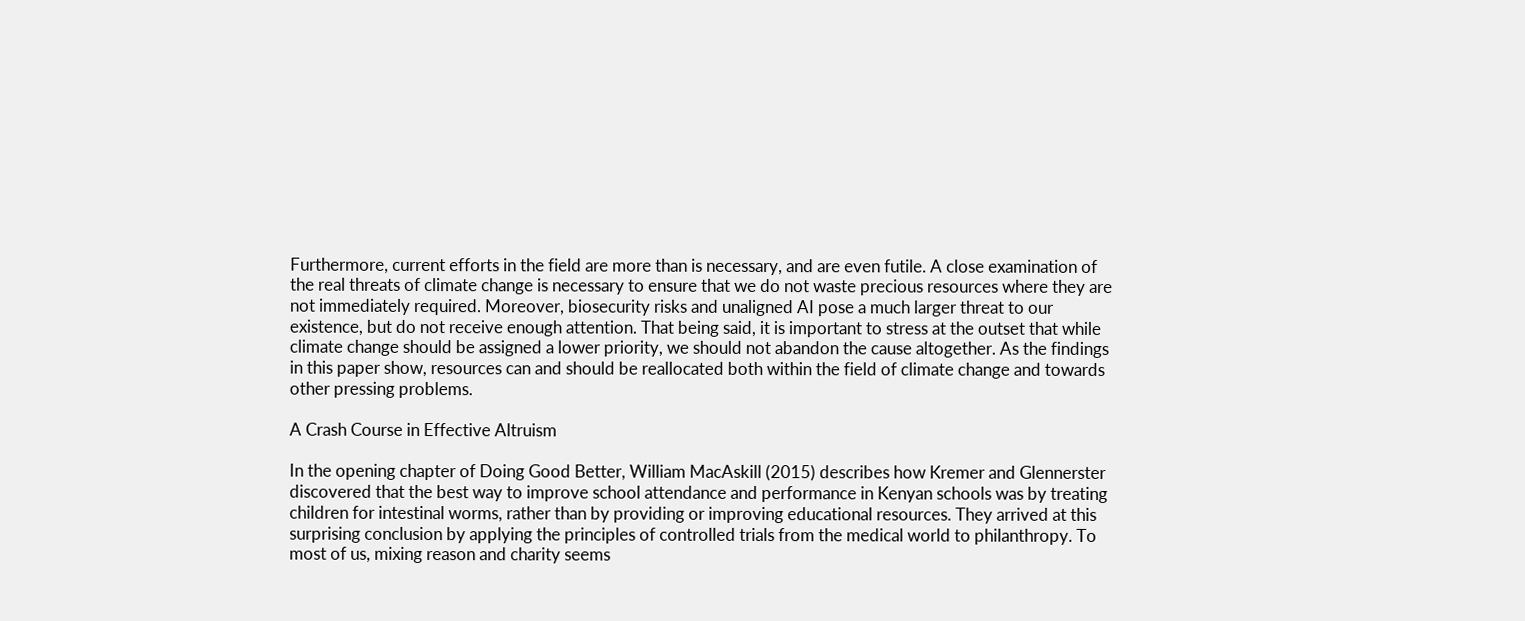Furthermore, current efforts in the field are more than is necessary, and are even futile. A close examination of the real threats of climate change is necessary to ensure that we do not waste precious resources where they are not immediately required. Moreover, biosecurity risks and unaligned AI pose a much larger threat to our existence, but do not receive enough attention. That being said, it is important to stress at the outset that while climate change should be assigned a lower priority, we should not abandon the cause altogether. As the findings in this paper show, resources can and should be reallocated both within the field of climate change and towards other pressing problems.

A Crash Course in Effective Altruism

In the opening chapter of Doing Good Better, William MacAskill (2015) describes how Kremer and Glennerster discovered that the best way to improve school attendance and performance in Kenyan schools was by treating children for intestinal worms, rather than by providing or improving educational resources. They arrived at this surprising conclusion by applying the principles of controlled trials from the medical world to philanthropy. To most of us, mixing reason and charity seems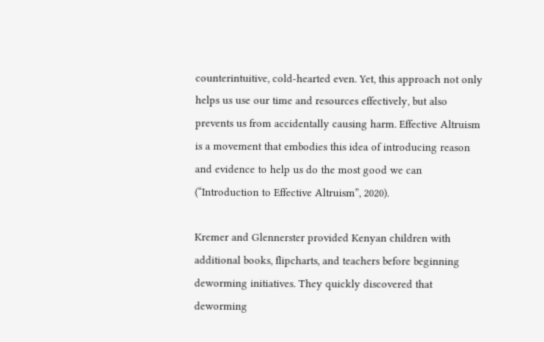counterintuitive, cold-hearted even. Yet, this approach not only helps us use our time and resources effectively, but also prevents us from accidentally causing harm. Effective Altruism is a movement that embodies this idea of introducing reason and evidence to help us do the most good we can (“Introduction to Effective Altruism”, 2020).

Kremer and Glennerster provided Kenyan children with additional books, flipcharts, and teachers before beginning deworming initiatives. They quickly discovered that deworming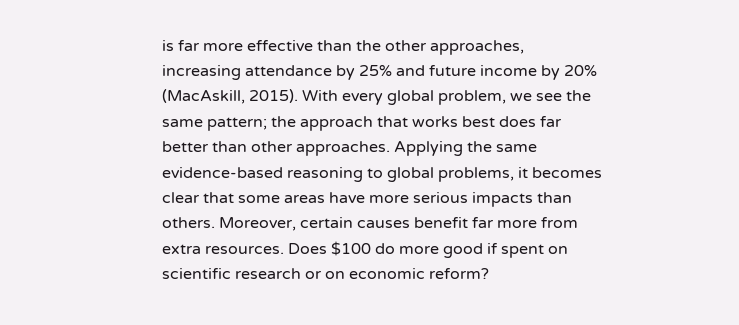is far more effective than the other approaches, increasing attendance by 25% and future income by 20% (MacAskill, 2015). With every global problem, we see the same pattern; the approach that works best does far better than other approaches. Applying the same evidence-based reasoning to global problems, it becomes clear that some areas have more serious impacts than others. Moreover, certain causes benefit far more from extra resources. Does $100 do more good if spent on scientific research or on economic reform?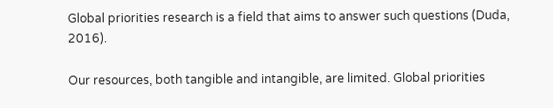Global priorities research is a field that aims to answer such questions (Duda, 2016).

Our resources, both tangible and intangible, are limited. Global priorities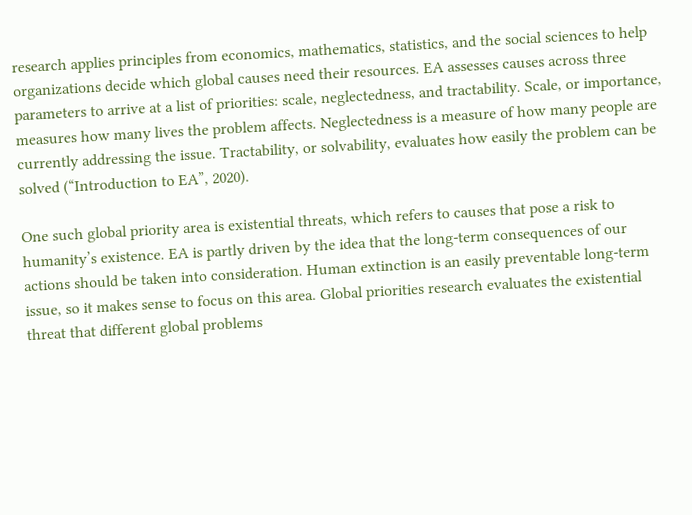research applies principles from economics, mathematics, statistics, and the social sciences to help organizations decide which global causes need their resources. EA assesses causes across three parameters to arrive at a list of priorities: scale, neglectedness, and tractability. Scale, or importance, measures how many lives the problem affects. Neglectedness is a measure of how many people are currently addressing the issue. Tractability, or solvability, evaluates how easily the problem can be solved (“Introduction to EA”, 2020).

One such global priority area is existential threats, which refers to causes that pose a risk to humanity’s existence. EA is partly driven by the idea that the long-term consequences of our actions should be taken into consideration. Human extinction is an easily preventable long-term issue, so it makes sense to focus on this area. Global priorities research evaluates the existential threat that different global problems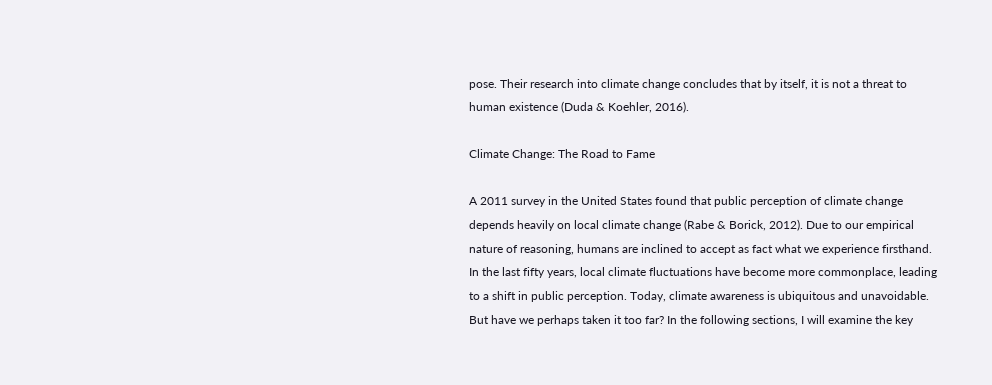pose. Their research into climate change concludes that by itself, it is not a threat to human existence (Duda & Koehler, 2016).

Climate Change: The Road to Fame

A 2011 survey in the United States found that public perception of climate change depends heavily on local climate change (Rabe & Borick, 2012). Due to our empirical nature of reasoning, humans are inclined to accept as fact what we experience firsthand. In the last fifty years, local climate fluctuations have become more commonplace, leading to a shift in public perception. Today, climate awareness is ubiquitous and unavoidable. But have we perhaps taken it too far? In the following sections, I will examine the key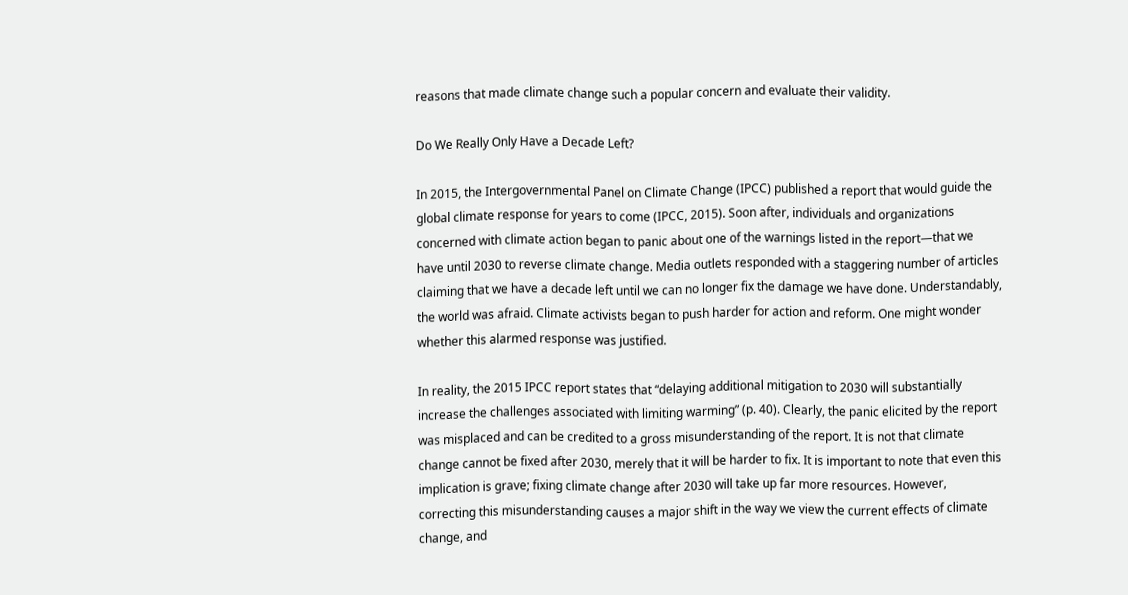reasons that made climate change such a popular concern and evaluate their validity.

Do We Really Only Have a Decade Left?

In 2015, the Intergovernmental Panel on Climate Change (IPCC) published a report that would guide the global climate response for years to come (IPCC, 2015). Soon after, individuals and organizations concerned with climate action began to panic about one of the warnings listed in the report—that we have until 2030 to reverse climate change. Media outlets responded with a staggering number of articles claiming that we have a decade left until we can no longer fix the damage we have done. Understandably, the world was afraid. Climate activists began to push harder for action and reform. One might wonder whether this alarmed response was justified.

In reality, the 2015 IPCC report states that “delaying additional mitigation to 2030 will substantially increase the challenges associated with limiting warming” (p. 40). Clearly, the panic elicited by the report was misplaced and can be credited to a gross misunderstanding of the report. It is not that climate change cannot be fixed after 2030, merely that it will be harder to fix. It is important to note that even this implication is grave; fixing climate change after 2030 will take up far more resources. However, correcting this misunderstanding causes a major shift in the way we view the current effects of climate change, and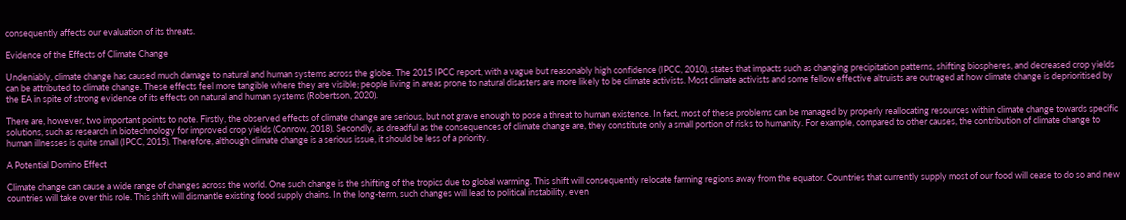consequently affects our evaluation of its threats.

Evidence of the Effects of Climate Change

Undeniably, climate change has caused much damage to natural and human systems across the globe. The 2015 IPCC report, with a vague but reasonably high confidence (IPCC, 2010), states that impacts such as changing precipitation patterns, shifting biospheres, and decreased crop yields can be attributed to climate change. These effects feel more tangible where they are visible; people living in areas prone to natural disasters are more likely to be climate activists. Most climate activists and some fellow effective altruists are outraged at how climate change is deprioritised by the EA in spite of strong evidence of its effects on natural and human systems (Robertson, 2020).

There are, however, two important points to note. Firstly, the observed effects of climate change are serious, but not grave enough to pose a threat to human existence. In fact, most of these problems can be managed by properly reallocating resources within climate change towards specific solutions, such as research in biotechnology for improved crop yields (Conrow, 2018). Secondly, as dreadful as the consequences of climate change are, they constitute only a small portion of risks to humanity. For example, compared to other causes, the contribution of climate change to human illnesses is quite small (IPCC, 2015). Therefore, although climate change is a serious issue, it should be less of a priority.

A Potential Domino Effect

Climate change can cause a wide range of changes across the world. One such change is the shifting of the tropics due to global warming. This shift will consequently relocate farming regions away from the equator. Countries that currently supply most of our food will cease to do so and new countries will take over this role. This shift will dismantle existing food supply chains. In the long-term, such changes will lead to political instability, even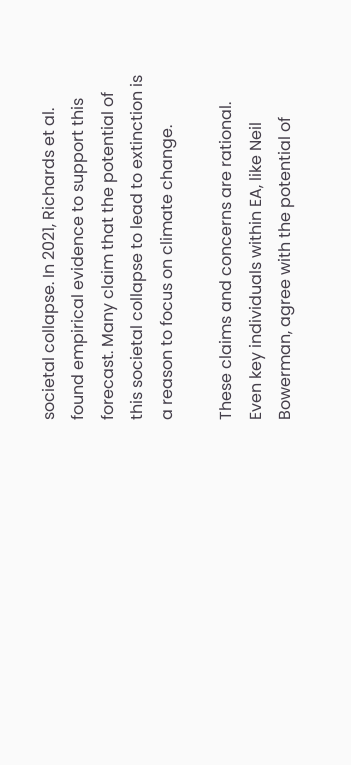societal collapse. In 2021, Richards et al. found empirical evidence to support this forecast. Many claim that the potential of this societal collapse to lead to extinction is a reason to focus on climate change.

These claims and concerns are rational. Even key individuals within EA, like Neil Bowerman, agree with the potential of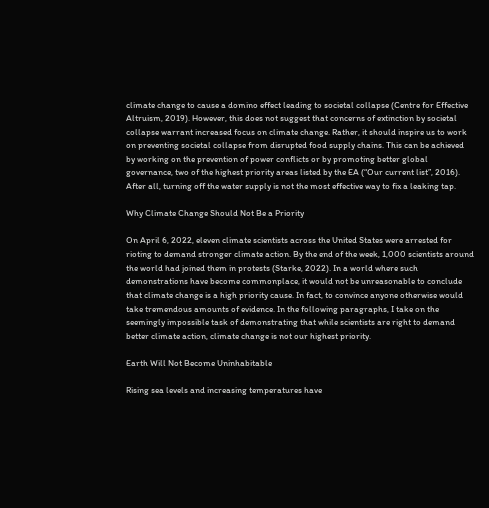climate change to cause a domino effect leading to societal collapse (Centre for Effective Altruism, 2019). However, this does not suggest that concerns of extinction by societal collapse warrant increased focus on climate change. Rather, it should inspire us to work on preventing societal collapse from disrupted food supply chains. This can be achieved by working on the prevention of power conflicts or by promoting better global governance, two of the highest priority areas listed by the EA (“Our current list”, 2016). After all, turning off the water supply is not the most effective way to fix a leaking tap.

Why Climate Change Should Not Be a Priority

On April 6, 2022, eleven climate scientists across the United States were arrested for rioting to demand stronger climate action. By the end of the week, 1,000 scientists around the world had joined them in protests (Starke, 2022). In a world where such demonstrations have become commonplace, it would not be unreasonable to conclude that climate change is a high priority cause. In fact, to convince anyone otherwise would take tremendous amounts of evidence. In the following paragraphs, I take on the seemingly impossible task of demonstrating that while scientists are right to demand better climate action, climate change is not our highest priority.

Earth Will Not Become Uninhabitable

Rising sea levels and increasing temperatures have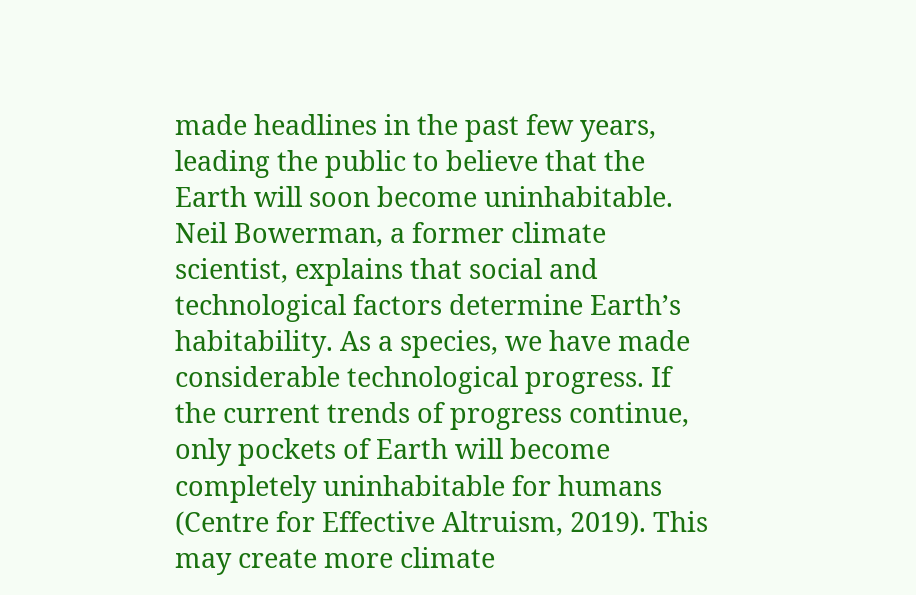made headlines in the past few years, leading the public to believe that the Earth will soon become uninhabitable. Neil Bowerman, a former climate scientist, explains that social and technological factors determine Earth’s habitability. As a species, we have made considerable technological progress. If the current trends of progress continue, only pockets of Earth will become completely uninhabitable for humans (Centre for Effective Altruism, 2019). This may create more climate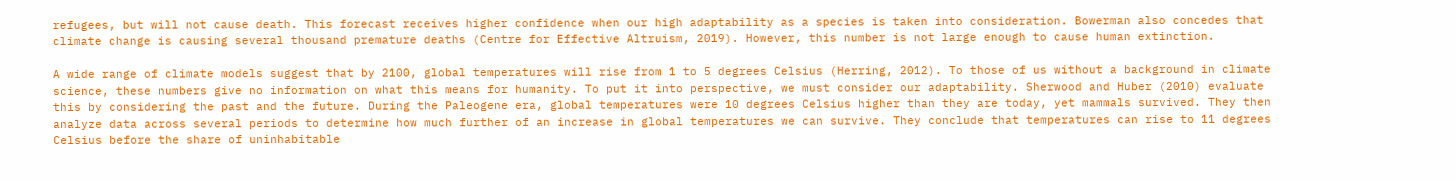refugees, but will not cause death. This forecast receives higher confidence when our high adaptability as a species is taken into consideration. Bowerman also concedes that climate change is causing several thousand premature deaths (Centre for Effective Altruism, 2019). However, this number is not large enough to cause human extinction.

A wide range of climate models suggest that by 2100, global temperatures will rise from 1 to 5 degrees Celsius (Herring, 2012). To those of us without a background in climate science, these numbers give no information on what this means for humanity. To put it into perspective, we must consider our adaptability. Sherwood and Huber (2010) evaluate this by considering the past and the future. During the Paleogene era, global temperatures were 10 degrees Celsius higher than they are today, yet mammals survived. They then analyze data across several periods to determine how much further of an increase in global temperatures we can survive. They conclude that temperatures can rise to 11 degrees Celsius before the share of uninhabitable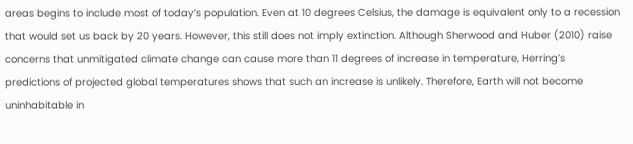areas begins to include most of today’s population. Even at 10 degrees Celsius, the damage is equivalent only to a recession that would set us back by 20 years. However, this still does not imply extinction. Although Sherwood and Huber (2010) raise concerns that unmitigated climate change can cause more than 11 degrees of increase in temperature, Herring’s predictions of projected global temperatures shows that such an increase is unlikely. Therefore, Earth will not become uninhabitable in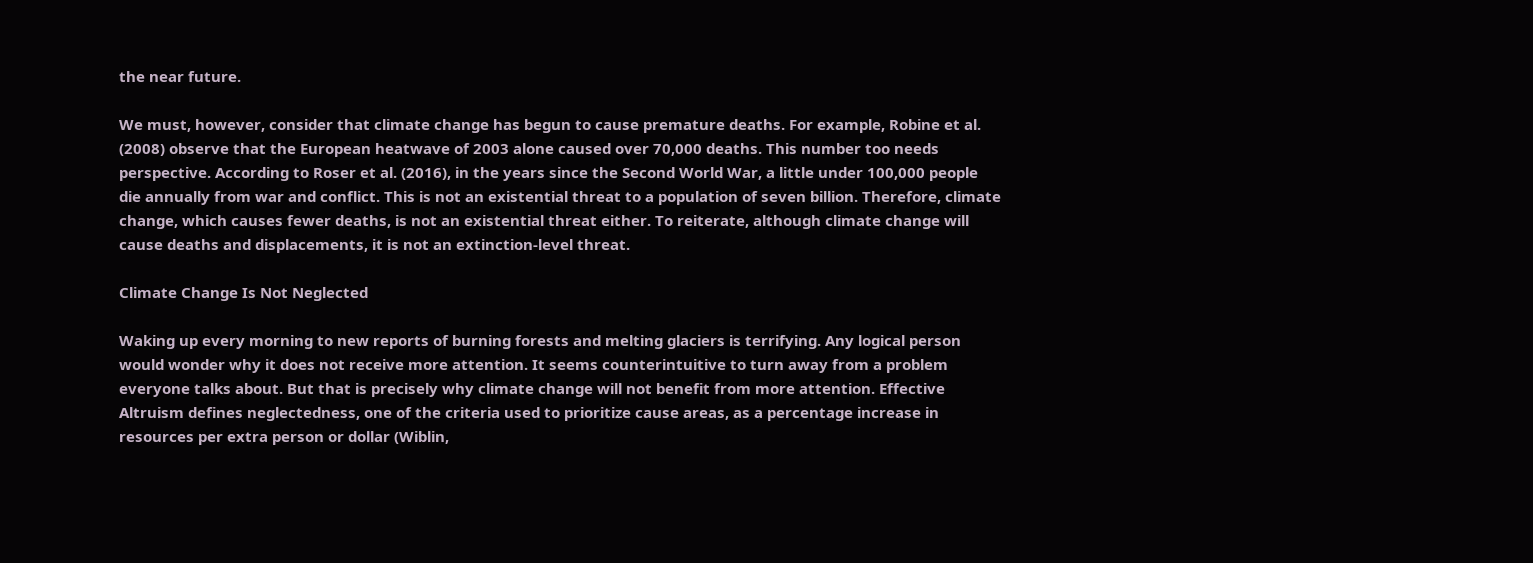the near future.

We must, however, consider that climate change has begun to cause premature deaths. For example, Robine et al. (2008) observe that the European heatwave of 2003 alone caused over 70,000 deaths. This number too needs perspective. According to Roser et al. (2016), in the years since the Second World War, a little under 100,000 people die annually from war and conflict. This is not an existential threat to a population of seven billion. Therefore, climate change, which causes fewer deaths, is not an existential threat either. To reiterate, although climate change will cause deaths and displacements, it is not an extinction-level threat.

Climate Change Is Not Neglected

Waking up every morning to new reports of burning forests and melting glaciers is terrifying. Any logical person would wonder why it does not receive more attention. It seems counterintuitive to turn away from a problem everyone talks about. But that is precisely why climate change will not benefit from more attention. Effective Altruism defines neglectedness, one of the criteria used to prioritize cause areas, as a percentage increase in resources per extra person or dollar (Wiblin,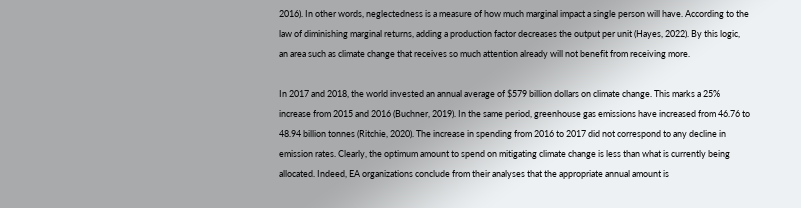2016). In other words, neglectedness is a measure of how much marginal impact a single person will have. According to the law of diminishing marginal returns, adding a production factor decreases the output per unit (Hayes, 2022). By this logic, an area such as climate change that receives so much attention already will not benefit from receiving more.

In 2017 and 2018, the world invested an annual average of $579 billion dollars on climate change. This marks a 25% increase from 2015 and 2016 (Buchner, 2019). In the same period, greenhouse gas emissions have increased from 46.76 to 48.94 billion tonnes (Ritchie, 2020). The increase in spending from 2016 to 2017 did not correspond to any decline in emission rates. Clearly, the optimum amount to spend on mitigating climate change is less than what is currently being allocated. Indeed, EA organizations conclude from their analyses that the appropriate annual amount is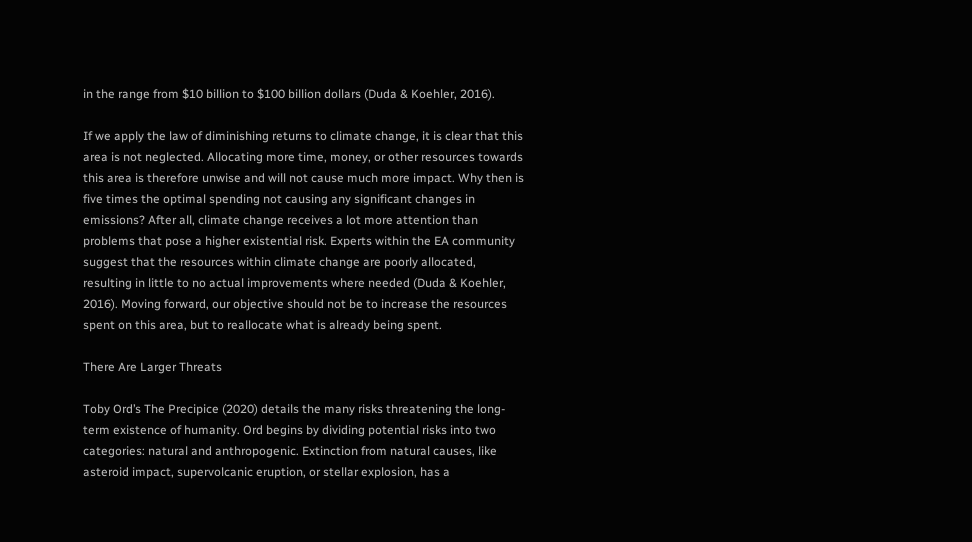in the range from $10 billion to $100 billion dollars (Duda & Koehler, 2016).

If we apply the law of diminishing returns to climate change, it is clear that this area is not neglected. Allocating more time, money, or other resources towards this area is therefore unwise and will not cause much more impact. Why then is five times the optimal spending not causing any significant changes in emissions? After all, climate change receives a lot more attention than problems that pose a higher existential risk. Experts within the EA community suggest that the resources within climate change are poorly allocated, resulting in little to no actual improvements where needed (Duda & Koehler, 2016). Moving forward, our objective should not be to increase the resources spent on this area, but to reallocate what is already being spent.

There Are Larger Threats

Toby Ord’s The Precipice (2020) details the many risks threatening the long-term existence of humanity. Ord begins by dividing potential risks into two categories: natural and anthropogenic. Extinction from natural causes, like asteroid impact, supervolcanic eruption, or stellar explosion, has a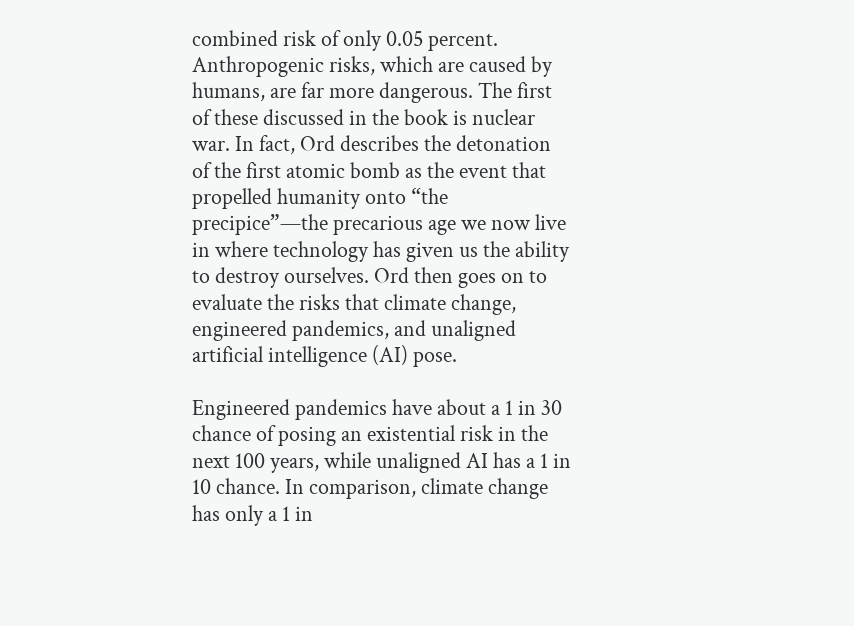combined risk of only 0.05 percent. Anthropogenic risks, which are caused by humans, are far more dangerous. The first of these discussed in the book is nuclear war. In fact, Ord describes the detonation of the first atomic bomb as the event that propelled humanity onto “the precipice”—the precarious age we now live in where technology has given us the ability to destroy ourselves. Ord then goes on to evaluate the risks that climate change, engineered pandemics, and unaligned artificial intelligence (AI) pose.

Engineered pandemics have about a 1 in 30 chance of posing an existential risk in the next 100 years, while unaligned AI has a 1 in 10 chance. In comparison, climate change has only a 1 in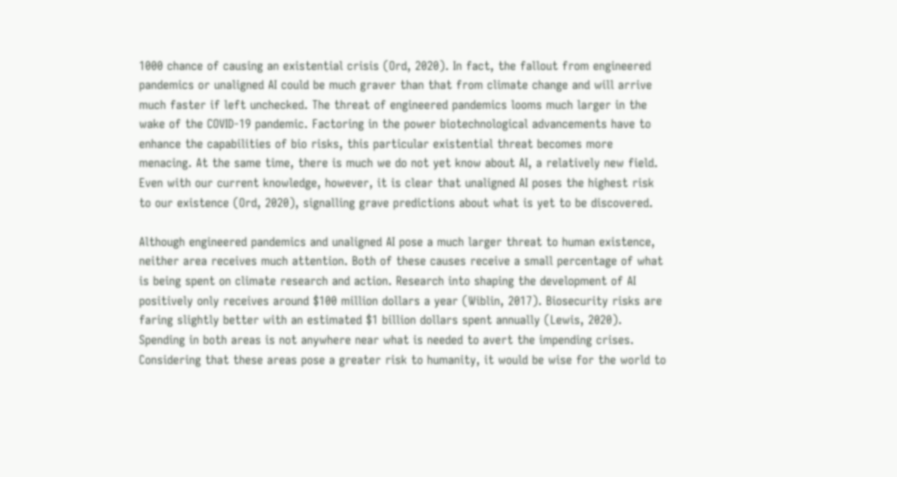1000 chance of causing an existential crisis (Ord, 2020). In fact, the fallout from engineered pandemics or unaligned AI could be much graver than that from climate change and will arrive much faster if left unchecked. The threat of engineered pandemics looms much larger in the wake of the COVID-19 pandemic. Factoring in the power biotechnological advancements have to enhance the capabilities of bio risks, this particular existential threat becomes more menacing. At the same time, there is much we do not yet know about AI, a relatively new field. Even with our current knowledge, however, it is clear that unaligned AI poses the highest risk to our existence (Ord, 2020), signalling grave predictions about what is yet to be discovered.

Although engineered pandemics and unaligned AI pose a much larger threat to human existence, neither area receives much attention. Both of these causes receive a small percentage of what is being spent on climate research and action. Research into shaping the development of AI positively only receives around $100 million dollars a year (Wiblin, 2017). Biosecurity risks are faring slightly better with an estimated $1 billion dollars spent annually (Lewis, 2020). Spending in both areas is not anywhere near what is needed to avert the impending crises. Considering that these areas pose a greater risk to humanity, it would be wise for the world to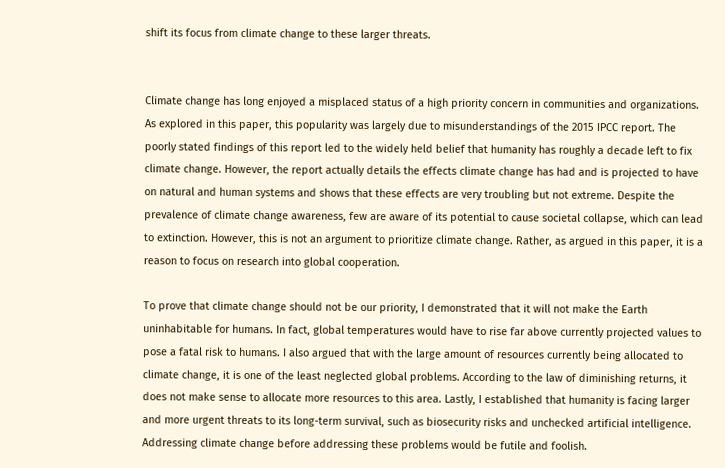shift its focus from climate change to these larger threats.


Climate change has long enjoyed a misplaced status of a high priority concern in communities and organizations. As explored in this paper, this popularity was largely due to misunderstandings of the 2015 IPCC report. The poorly stated findings of this report led to the widely held belief that humanity has roughly a decade left to fix climate change. However, the report actually details the effects climate change has had and is projected to have on natural and human systems and shows that these effects are very troubling but not extreme. Despite the prevalence of climate change awareness, few are aware of its potential to cause societal collapse, which can lead to extinction. However, this is not an argument to prioritize climate change. Rather, as argued in this paper, it is a reason to focus on research into global cooperation.

To prove that climate change should not be our priority, I demonstrated that it will not make the Earth uninhabitable for humans. In fact, global temperatures would have to rise far above currently projected values to pose a fatal risk to humans. I also argued that with the large amount of resources currently being allocated to climate change, it is one of the least neglected global problems. According to the law of diminishing returns, it does not make sense to allocate more resources to this area. Lastly, I established that humanity is facing larger and more urgent threats to its long-term survival, such as biosecurity risks and unchecked artificial intelligence. Addressing climate change before addressing these problems would be futile and foolish.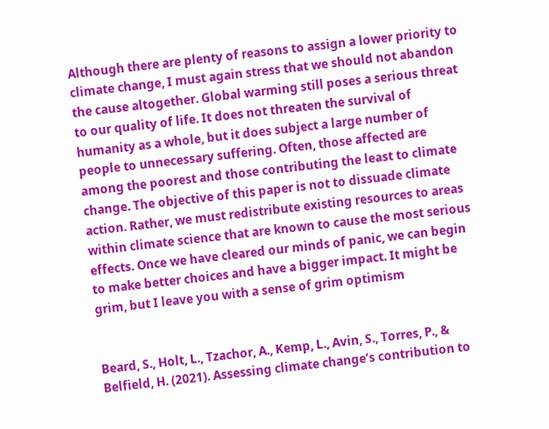Although there are plenty of reasons to assign a lower priority to climate change, I must again stress that we should not abandon the cause altogether. Global warming still poses a serious threat to our quality of life. It does not threaten the survival of humanity as a whole, but it does subject a large number of people to unnecessary suffering. Often, those affected are among the poorest and those contributing the least to climate change. The objective of this paper is not to dissuade climate action. Rather, we must redistribute existing resources to areas within climate science that are known to cause the most serious effects. Once we have cleared our minds of panic, we can begin to make better choices and have a bigger impact. It might be grim, but I leave you with a sense of grim optimism


Beard, S., Holt, L., Tzachor, A., Kemp, L., Avin, S., Torres, P., & Belfield, H. (2021). Assessing climate change’s contribution to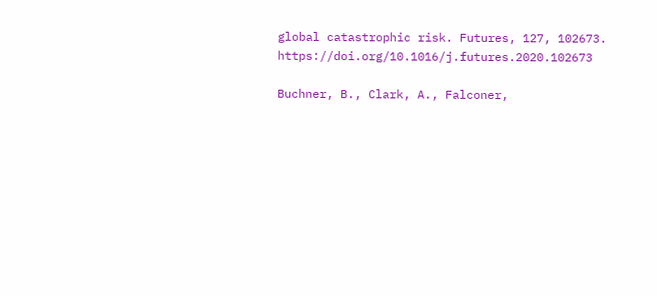global catastrophic risk. Futures, 127, 102673. https://doi.org/10.1016/j.futures.2020.102673

Buchner, B., Clark, A., Falconer,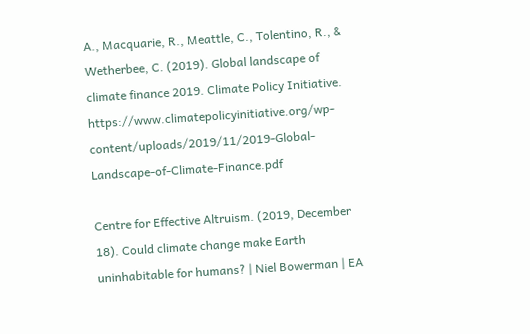A., Macquarie, R., Meattle, C., Tolentino, R., & Wetherbee, C. (2019). Global landscape of climate finance 2019. Climate Policy Initiative. https://www.climatepolicyinitiative.org/wp-content/uploads/2019/11/2019-Global-Landscape-of-Climate-Finance.pdf

Centre for Effective Altruism. (2019, December 18). Could climate change make Earth uninhabitable for humans? | Niel Bowerman | EA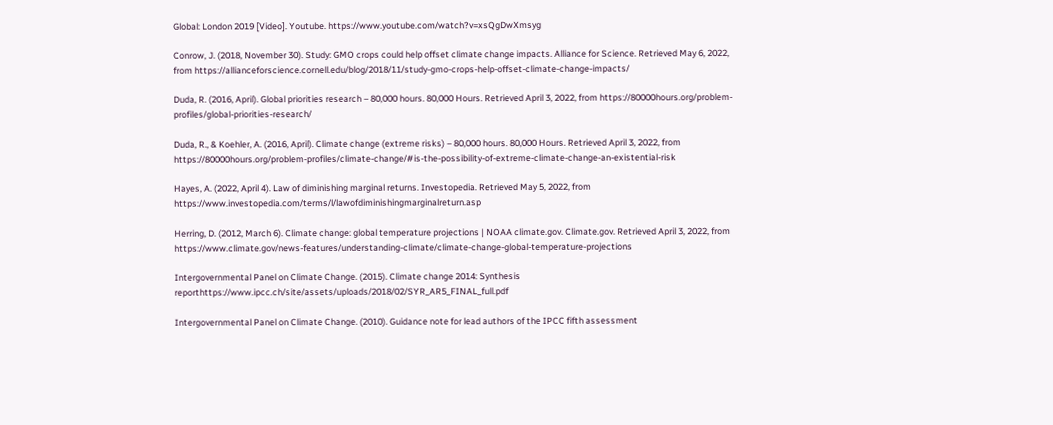Global: London 2019 [Video]. Youtube. https://www.youtube.com/watch?v=xsQgDwXmsyg

Conrow, J. (2018, November 30). Study: GMO crops could help offset climate change impacts. Alliance for Science. Retrieved May 6, 2022, from https://allianceforscience.cornell.edu/blog/2018/11/study-gmo-crops-help-offset-climate-change-impacts/

Duda, R. (2016, April). Global priorities research – 80,000 hours. 80,000 Hours. Retrieved April 3, 2022, from https://80000hours.org/problem-profiles/global-priorities-research/

Duda, R., & Koehler, A. (2016, April). Climate change (extreme risks) – 80,000 hours. 80,000 Hours. Retrieved April 3, 2022, from https://80000hours.org/problem-profiles/climate-change/#is-the-possibility-of-extreme-climate-change-an-existential-risk

Hayes, A. (2022, April 4). Law of diminishing marginal returns. Investopedia. Retrieved May 5, 2022, from https://www.investopedia.com/terms/l/lawofdiminishingmarginalreturn.asp

Herring, D. (2012, March 6). Climate change: global temperature projections | NOAA climate.gov. Climate.gov. Retrieved April 3, 2022, from https://www.climate.gov/news-features/understanding-climate/climate-change-global-temperature-projections

Intergovernmental Panel on Climate Change. (2015). Climate change 2014: Synthesis reporthttps://www.ipcc.ch/site/assets/uploads/2018/02/SYR_AR5_FINAL_full.pdf

Intergovernmental Panel on Climate Change. (2010). Guidance note for lead authors of the IPCC fifth assessment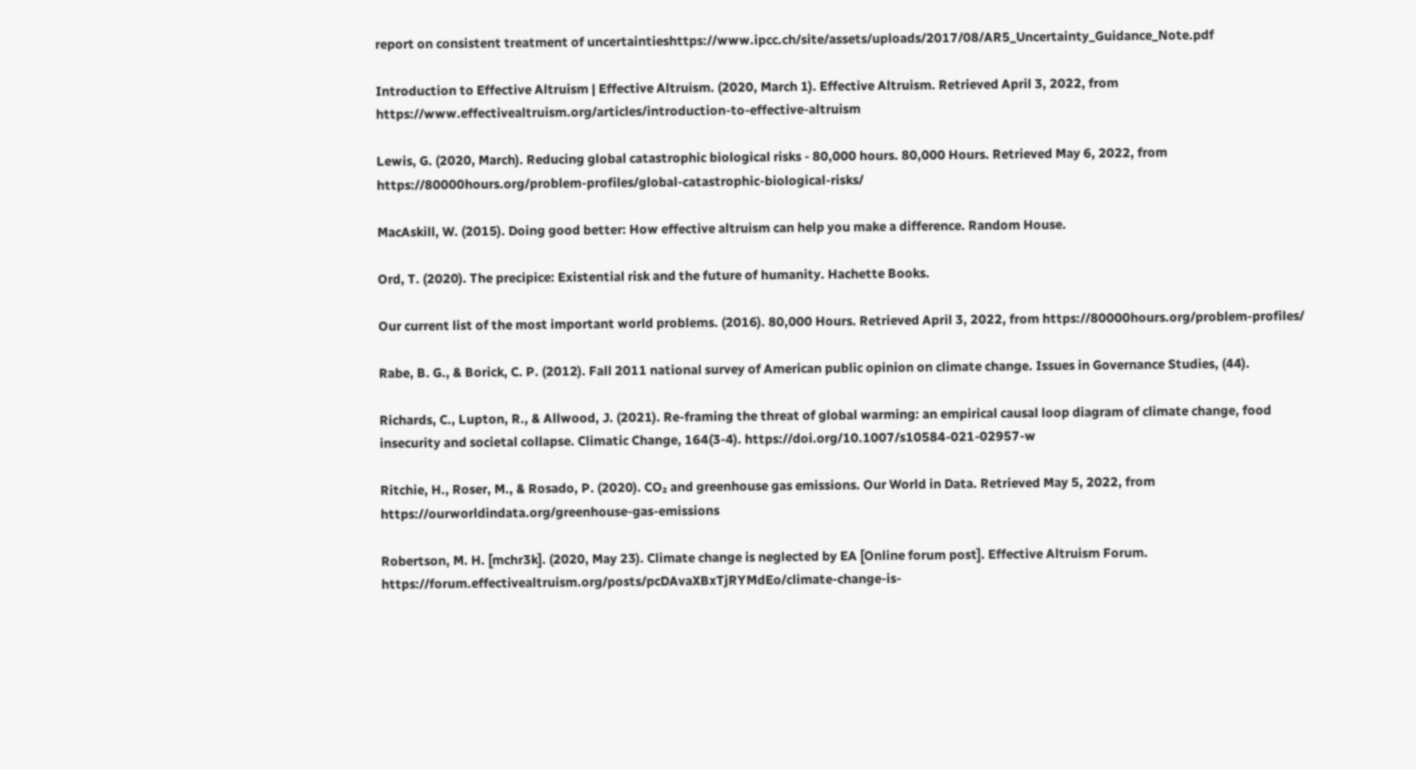report on consistent treatment of uncertaintieshttps://www.ipcc.ch/site/assets/uploads/2017/08/AR5_Uncertainty_Guidance_Note.pdf

Introduction to Effective Altruism | Effective Altruism. (2020, March 1). Effective Altruism. Retrieved April 3, 2022, from https://www.effectivealtruism.org/articles/introduction-to-effective-altruism

Lewis, G. (2020, March). Reducing global catastrophic biological risks - 80,000 hours. 80,000 Hours. Retrieved May 6, 2022, from https://80000hours.org/problem-profiles/global-catastrophic-biological-risks/

MacAskill, W. (2015). Doing good better: How effective altruism can help you make a difference. Random House.

Ord, T. (2020). The precipice: Existential risk and the future of humanity. Hachette Books.

Our current list of the most important world problems. (2016). 80,000 Hours. Retrieved April 3, 2022, from https://80000hours.org/problem-profiles/

Rabe, B. G., & Borick, C. P. (2012). Fall 2011 national survey of American public opinion on climate change. Issues in Governance Studies, (44).

Richards, C., Lupton, R., & Allwood, J. (2021). Re-framing the threat of global warming: an empirical causal loop diagram of climate change, food insecurity and societal collapse. Climatic Change, 164(3-4). https://doi.org/10.1007/s10584-021-02957-w

Ritchie, H., Roser, M., & Rosado, P. (2020). CO₂ and greenhouse gas emissions. Our World in Data. Retrieved May 5, 2022, from https://ourworldindata.org/greenhouse-gas-emissions

Robertson, M. H. [mchr3k]. (2020, May 23). Climate change is neglected by EA [Online forum post]. Effective Altruism Forum. https://forum.effectivealtruism.org/posts/pcDAvaXBxTjRYMdEo/climate-change-is-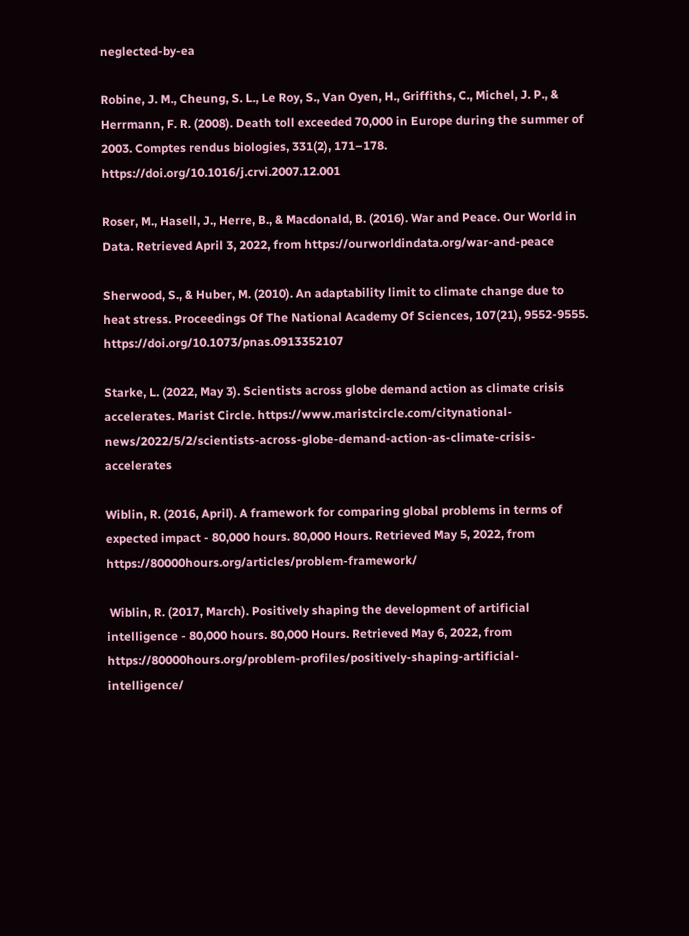neglected-by-ea

Robine, J. M., Cheung, S. L., Le Roy, S., Van Oyen, H., Griffiths, C., Michel, J. P., & Herrmann, F. R. (2008). Death toll exceeded 70,000 in Europe during the summer of 2003. Comptes rendus biologies, 331(2), 171–178. https://doi.org/10.1016/j.crvi.2007.12.001

Roser, M., Hasell, J., Herre, B., & Macdonald, B. (2016). War and Peace. Our World in Data. Retrieved April 3, 2022, from https://ourworldindata.org/war-and-peace

Sherwood, S., & Huber, M. (2010). An adaptability limit to climate change due to heat stress. Proceedings Of The National Academy Of Sciences, 107(21), 9552-9555. https://doi.org/10.1073/pnas.0913352107

Starke, L. (2022, May 3). Scientists across globe demand action as climate crisis accelerates. Marist Circle. https://www.maristcircle.com/citynational-news/2022/5/2/scientists-across-globe-demand-action-as-climate-crisis-accelerates

Wiblin, R. (2016, April). A framework for comparing global problems in terms of expected impact - 80,000 hours. 80,000 Hours. Retrieved May 5, 2022, from https://80000hours.org/articles/problem-framework/

 Wiblin, R. (2017, March). Positively shaping the development of artificial intelligence - 80,000 hours. 80,000 Hours. Retrieved May 6, 2022, from https://80000hours.org/problem-profiles/positively-shaping-artificial-intelligence/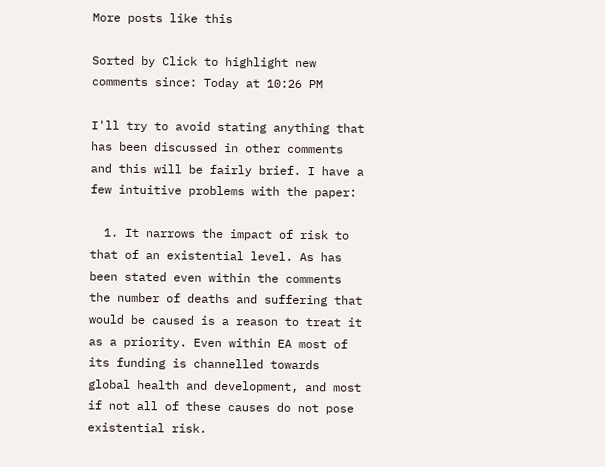More posts like this

Sorted by Click to highlight new comments since: Today at 10:26 PM

I'll try to avoid stating anything that has been discussed in other comments and this will be fairly brief. I have a few intuitive problems with the paper:

  1. It narrows the impact of risk to that of an existential level. As has been stated even within the comments the number of deaths and suffering that would be caused is a reason to treat it as a priority. Even within EA most of its funding is channelled towards global health and development, and most if not all of these causes do not pose existential risk.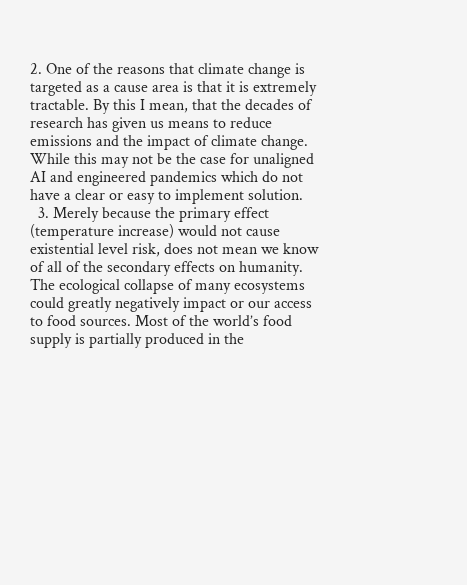2. One of the reasons that climate change is targeted as a cause area is that it is extremely tractable. By this I mean, that the decades of research has given us means to reduce emissions and the impact of climate change. While this may not be the case for unaligned AI and engineered pandemics which do not have a clear or easy to implement solution.
  3. Merely because the primary effect (temperature increase) would not cause existential level risk, does not mean we know of all of the secondary effects on humanity. The ecological collapse of many ecosystems could greatly negatively impact or our access to food sources. Most of the world’s food supply is partially produced in the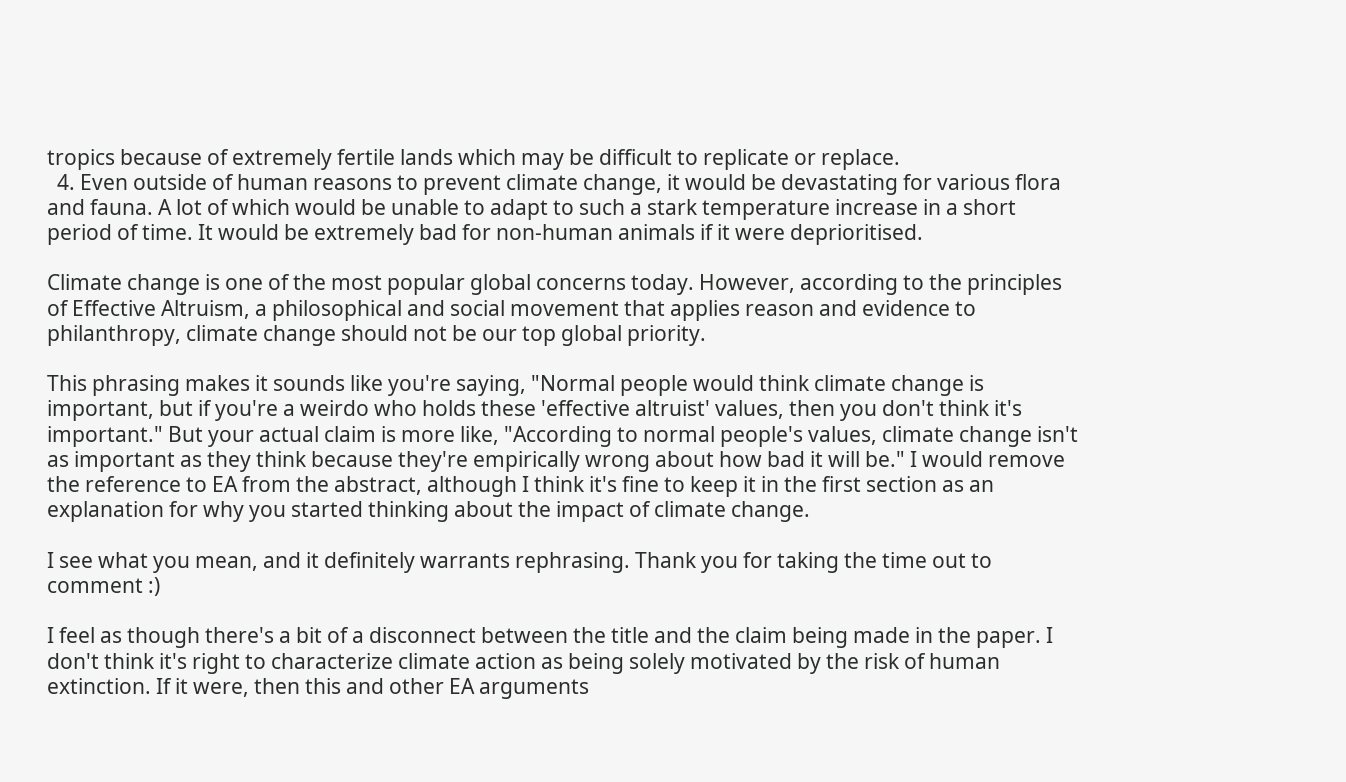tropics because of extremely fertile lands which may be difficult to replicate or replace.
  4. Even outside of human reasons to prevent climate change, it would be devastating for various flora and fauna. A lot of which would be unable to adapt to such a stark temperature increase in a short period of time. It would be extremely bad for non-human animals if it were deprioritised.

Climate change is one of the most popular global concerns today. However, according to the principles of Effective Altruism, a philosophical and social movement that applies reason and evidence to philanthropy, climate change should not be our top global priority.

This phrasing makes it sounds like you're saying, "Normal people would think climate change is important, but if you're a weirdo who holds these 'effective altruist' values, then you don't think it's important." But your actual claim is more like, "According to normal people's values, climate change isn't as important as they think because they're empirically wrong about how bad it will be." I would remove the reference to EA from the abstract, although I think it's fine to keep it in the first section as an explanation for why you started thinking about the impact of climate change.

I see what you mean, and it definitely warrants rephrasing. Thank you for taking the time out to comment :)

I feel as though there's a bit of a disconnect between the title and the claim being made in the paper. I don't think it's right to characterize climate action as being solely motivated by the risk of human extinction. If it were, then this and other EA arguments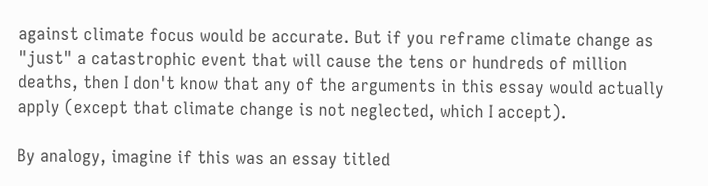against climate focus would be accurate. But if you reframe climate change as "just" a catastrophic event that will cause the tens or hundreds of million deaths, then I don't know that any of the arguments in this essay would actually apply (except that climate change is not neglected, which I accept).

By analogy, imagine if this was an essay titled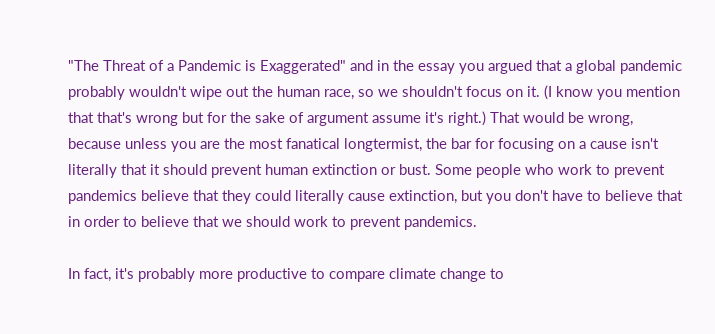"The Threat of a Pandemic is Exaggerated" and in the essay you argued that a global pandemic probably wouldn't wipe out the human race, so we shouldn't focus on it. (I know you mention that that's wrong but for the sake of argument assume it's right.) That would be wrong, because unless you are the most fanatical longtermist, the bar for focusing on a cause isn't literally that it should prevent human extinction or bust. Some people who work to prevent pandemics believe that they could literally cause extinction, but you don't have to believe that in order to believe that we should work to prevent pandemics.

In fact, it's probably more productive to compare climate change to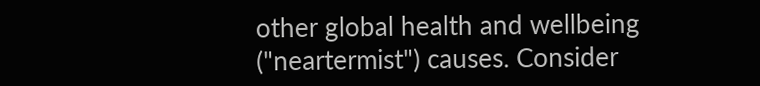other global health and wellbeing ("neartermist") causes. Consider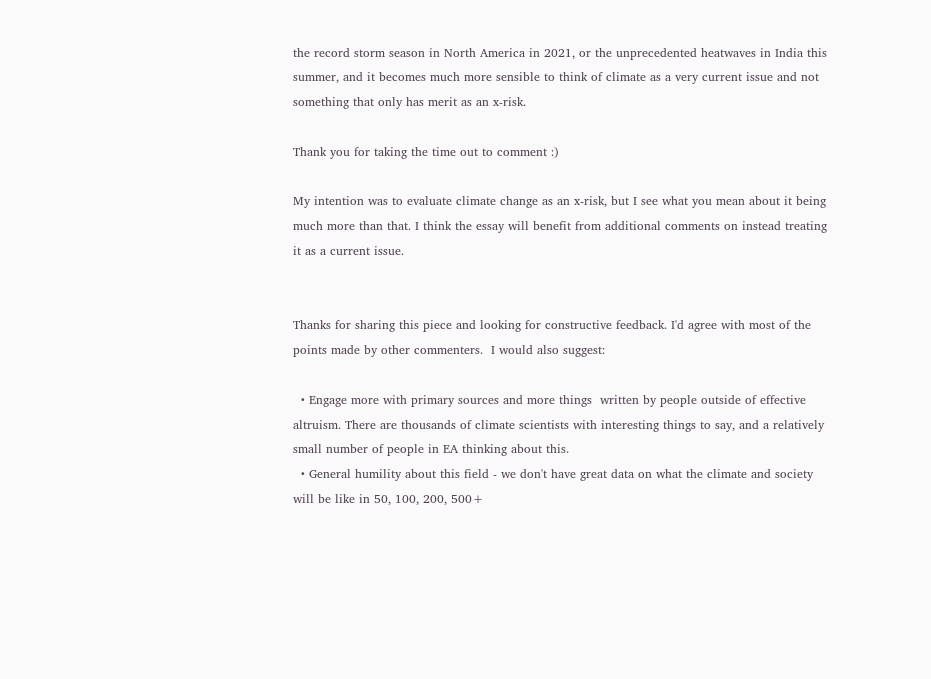the record storm season in North America in 2021, or the unprecedented heatwaves in India this summer, and it becomes much more sensible to think of climate as a very current issue and not something that only has merit as an x-risk.

Thank you for taking the time out to comment :)

My intention was to evaluate climate change as an x-risk, but I see what you mean about it being much more than that. I think the essay will benefit from additional comments on instead treating it as a current issue.


Thanks for sharing this piece and looking for constructive feedback. I'd agree with most of the points made by other commenters.  I would also suggest:

  • Engage more with primary sources and more things  written by people outside of effective altruism. There are thousands of climate scientists with interesting things to say, and a relatively small number of people in EA thinking about this.
  • General humility about this field - we don't have great data on what the climate and society will be like in 50, 100, 200, 500+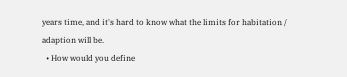years time, and it's hard to know what the limits for habitation / adaption will be.
  • How would you define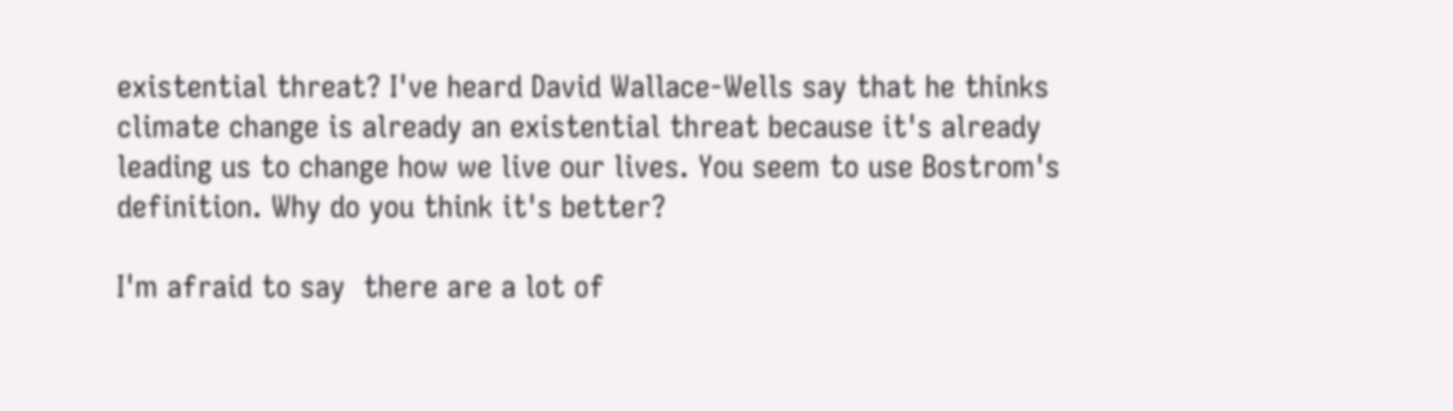existential threat? I've heard David Wallace-Wells say that he thinks climate change is already an existential threat because it's already leading us to change how we live our lives. You seem to use Bostrom's definition. Why do you think it's better?

I'm afraid to say  there are a lot of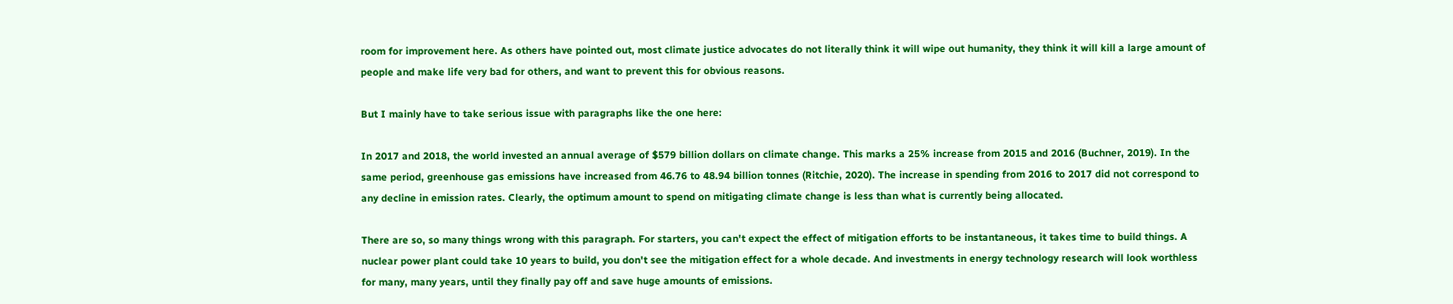room for improvement here. As others have pointed out, most climate justice advocates do not literally think it will wipe out humanity, they think it will kill a large amount of people and make life very bad for others, and want to prevent this for obvious reasons.

But I mainly have to take serious issue with paragraphs like the one here:

In 2017 and 2018, the world invested an annual average of $579 billion dollars on climate change. This marks a 25% increase from 2015 and 2016 (Buchner, 2019). In the same period, greenhouse gas emissions have increased from 46.76 to 48.94 billion tonnes (Ritchie, 2020). The increase in spending from 2016 to 2017 did not correspond to any decline in emission rates. Clearly, the optimum amount to spend on mitigating climate change is less than what is currently being allocated.

There are so, so many things wrong with this paragraph. For starters, you can't expect the effect of mitigation efforts to be instantaneous, it takes time to build things. A nuclear power plant could take 10 years to build, you don't see the mitigation effect for a whole decade. And investments in energy technology research will look worthless for many, many years, until they finally pay off and save huge amounts of emissions.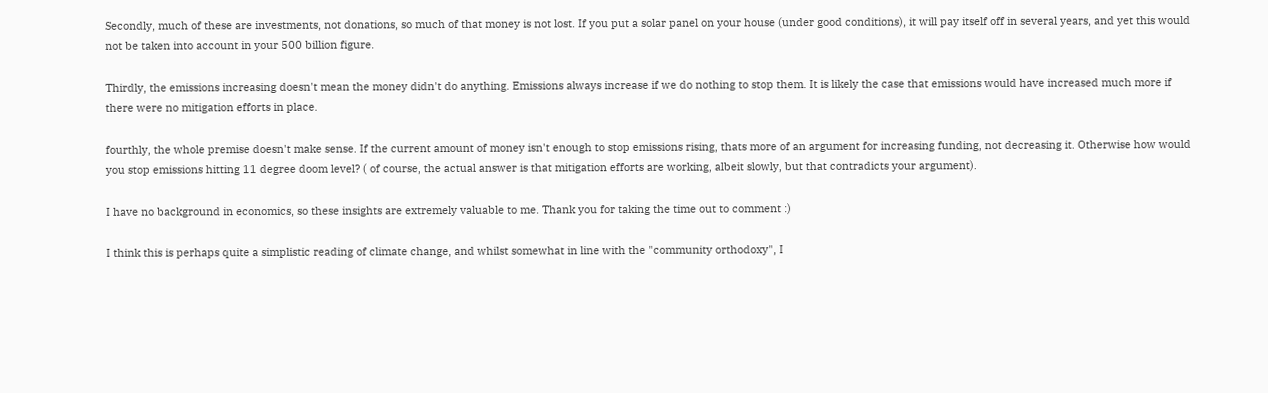Secondly, much of these are investments, not donations, so much of that money is not lost. If you put a solar panel on your house (under good conditions), it will pay itself off in several years, and yet this would not be taken into account in your 500 billion figure.

Thirdly, the emissions increasing doesn't mean the money didn't do anything. Emissions always increase if we do nothing to stop them. It is likely the case that emissions would have increased much more if there were no mitigation efforts in place.

fourthly, the whole premise doesn't make sense. If the current amount of money isn't enough to stop emissions rising, thats more of an argument for increasing funding, not decreasing it. Otherwise how would you stop emissions hitting 11 degree doom level? ( of course, the actual answer is that mitigation efforts are working, albeit slowly, but that contradicts your argument).

I have no background in economics, so these insights are extremely valuable to me. Thank you for taking the time out to comment :)

I think this is perhaps quite a simplistic reading of climate change, and whilst somewhat in line with the "community orthodoxy", I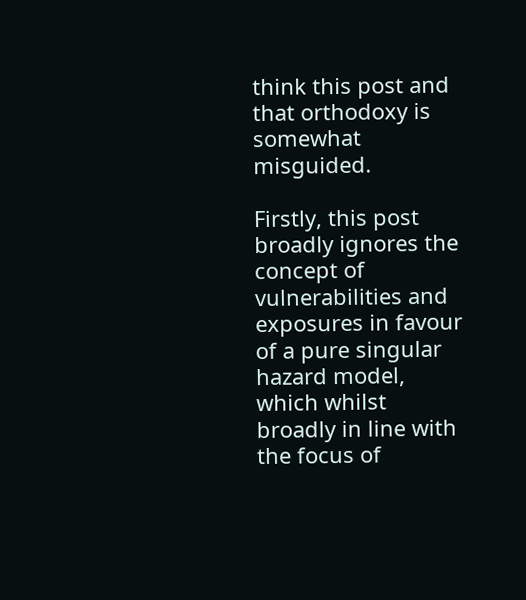think this post and that orthodoxy is somewhat misguided.

Firstly, this post broadly ignores the concept of vulnerabilities and exposures in favour of a pure singular hazard model, which whilst broadly in line with the focus of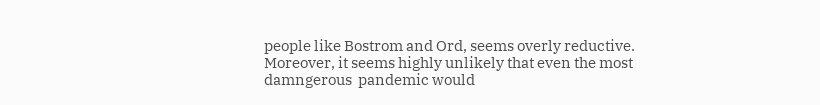people like Bostrom and Ord, seems overly reductive. Moreover, it seems highly unlikely that even the most damngerous  pandemic would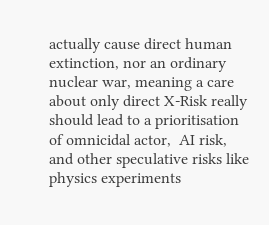actually cause direct human extinction, nor an ordinary nuclear war, meaning a care about only direct X-Risk really should lead to a prioritisation of omnicidal actor,  AI risk, and other speculative risks like physics experiments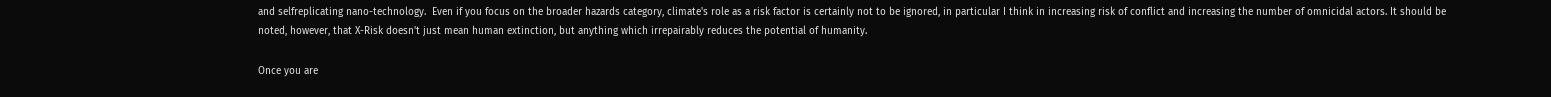and selfreplicating nano-technology.  Even if you focus on the broader hazards category, climate's role as a risk factor is certainly not to be ignored, in particular I think in increasing risk of conflict and increasing the number of omnicidal actors. It should be noted, however, that X-Risk doesn't just mean human extinction, but anything which irrepairably reduces the potential of humanity.

Once you are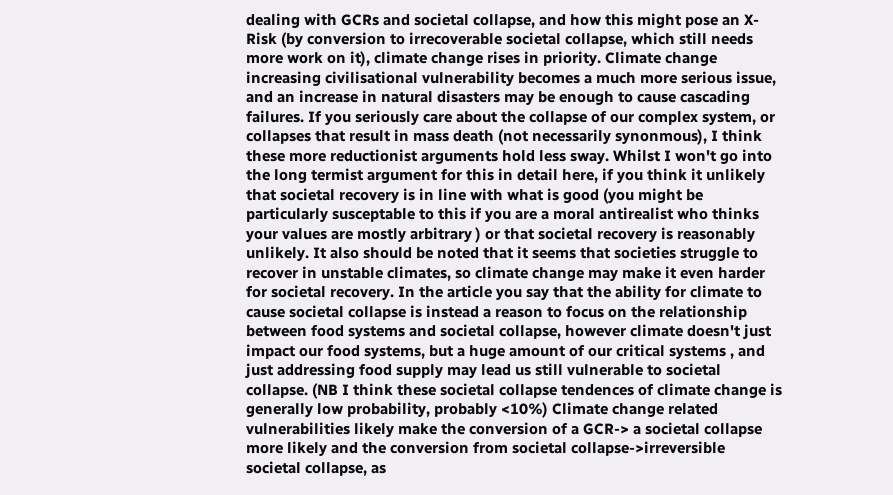dealing with GCRs and societal collapse, and how this might pose an X-Risk (by conversion to irrecoverable societal collapse, which still needs more work on it), climate change rises in priority. Climate change increasing civilisational vulnerability becomes a much more serious issue, and an increase in natural disasters may be enough to cause cascading failures. If you seriously care about the collapse of our complex system, or collapses that result in mass death (not necessarily synonmous), I think these more reductionist arguments hold less sway. Whilst I won't go into the long termist argument for this in detail here, if you think it unlikely that societal recovery is in line with what is good (you might be particularly susceptable to this if you are a moral antirealist who thinks your values are mostly arbitrary ) or that societal recovery is reasonably unlikely. It also should be noted that it seems that societies struggle to recover in unstable climates, so climate change may make it even harder for societal recovery. In the article you say that the ability for climate to cause societal collapse is instead a reason to focus on the relationship between food systems and societal collapse, however climate doesn't just impact our food systems, but a huge amount of our critical systems , and just addressing food supply may lead us still vulnerable to societal collapse. (NB I think these societal collapse tendences of climate change is generally low probability, probably <10%) Climate change related vulnerabilities likely make the conversion of a GCR-> a societal collapse more likely and the conversion from societal collapse->irreversible societal collapse, as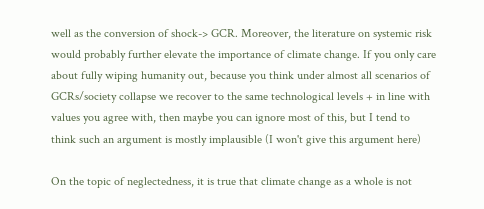well as the conversion of shock-> GCR. Moreover, the literature on systemic risk would probably further elevate the importance of climate change. If you only care about fully wiping humanity out, because you think under almost all scenarios of GCRs/society collapse we recover to the same technological levels + in line with values you agree with, then maybe you can ignore most of this, but I tend to think such an argument is mostly implausible (I won't give this argument here)

On the topic of neglectedness, it is true that climate change as a whole is not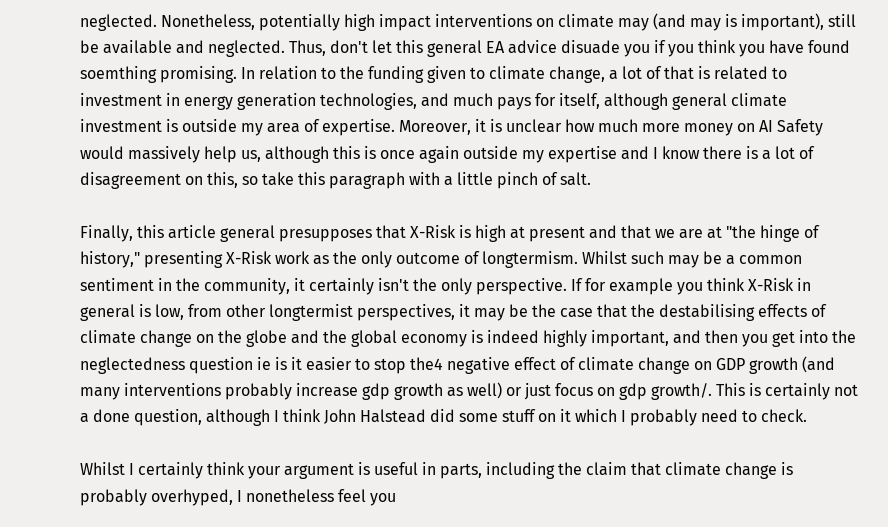neglected. Nonetheless, potentially high impact interventions on climate may (and may is important), still be available and neglected. Thus, don't let this general EA advice disuade you if you think you have found soemthing promising. In relation to the funding given to climate change, a lot of that is related to investment in energy generation technologies, and much pays for itself, although general climate investment is outside my area of expertise. Moreover, it is unclear how much more money on AI Safety would massively help us, although this is once again outside my expertise and I know there is a lot of disagreement on this, so take this paragraph with a little pinch of salt.

Finally, this article general presupposes that X-Risk is high at present and that we are at "the hinge of history," presenting X-Risk work as the only outcome of longtermism. Whilst such may be a common sentiment in the community, it certainly isn't the only perspective. If for example you think X-Risk in general is low, from other longtermist perspectives, it may be the case that the destabilising effects of climate change on the globe and the global economy is indeed highly important, and then you get into the neglectedness question ie is it easier to stop the4 negative effect of climate change on GDP growth (and many interventions probably increase gdp growth as well) or just focus on gdp growth/. This is certainly not a done question, although I think John Halstead did some stuff on it which I probably need to check.

Whilst I certainly think your argument is useful in parts, including the claim that climate change is probably overhyped, I nonetheless feel you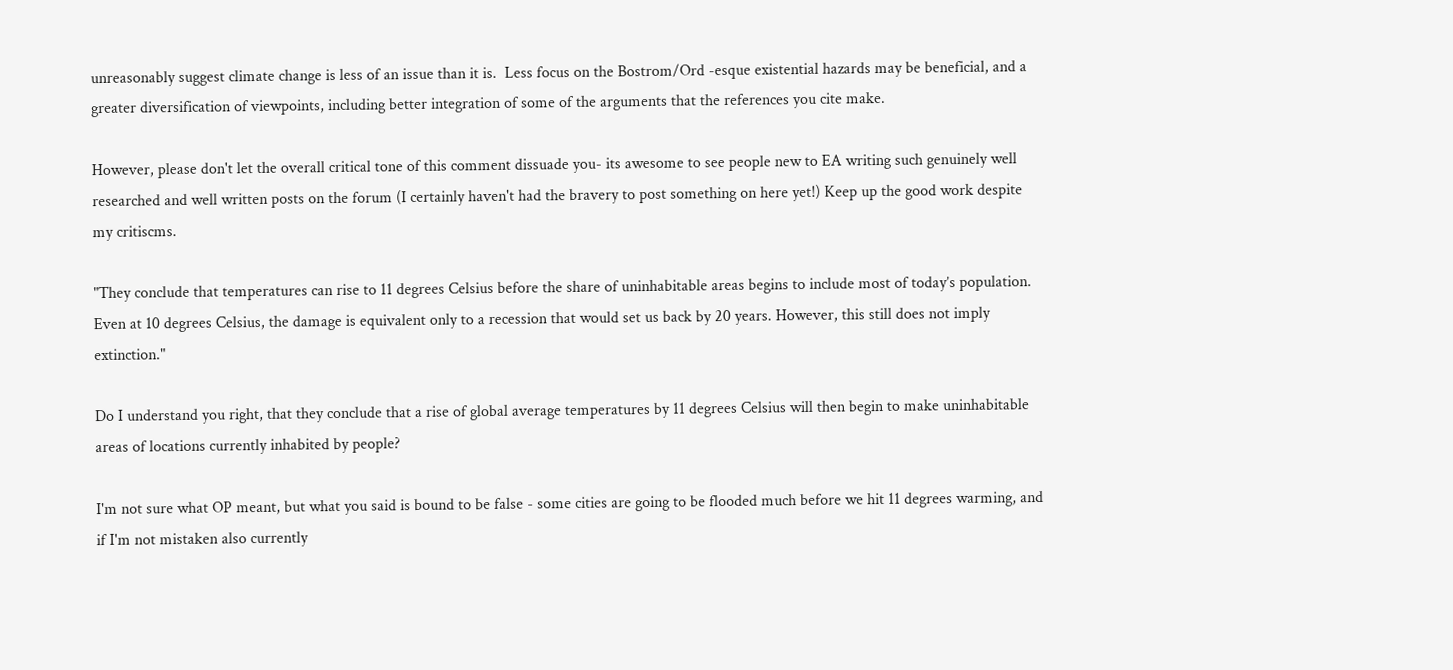unreasonably suggest climate change is less of an issue than it is.  Less focus on the Bostrom/Ord -esque existential hazards may be beneficial, and a greater diversification of viewpoints, including better integration of some of the arguments that the references you cite make.

However, please don't let the overall critical tone of this comment dissuade you- its awesome to see people new to EA writing such genuinely well researched and well written posts on the forum (I certainly haven't had the bravery to post something on here yet!) Keep up the good work despite my critiscms.

"They conclude that temperatures can rise to 11 degrees Celsius before the share of uninhabitable areas begins to include most of today’s population. Even at 10 degrees Celsius, the damage is equivalent only to a recession that would set us back by 20 years. However, this still does not imply extinction."

Do I understand you right, that they conclude that a rise of global average temperatures by 11 degrees Celsius will then begin to make uninhabitable areas of locations currently inhabited by people?

I'm not sure what OP meant, but what you said is bound to be false - some cities are going to be flooded much before we hit 11 degrees warming, and if I'm not mistaken also currently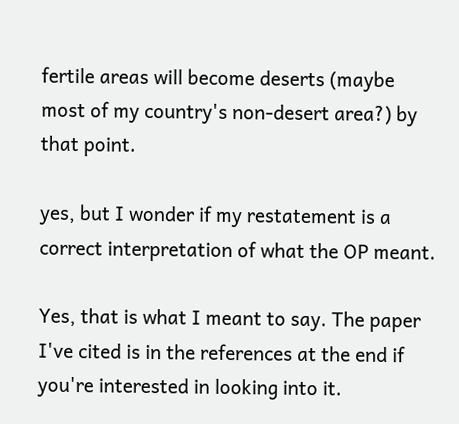fertile areas will become deserts (maybe most of my country's non-desert area?) by that point.

yes, but I wonder if my restatement is a correct interpretation of what the OP meant.

Yes, that is what I meant to say. The paper I've cited is in the references at the end if you're interested in looking into it.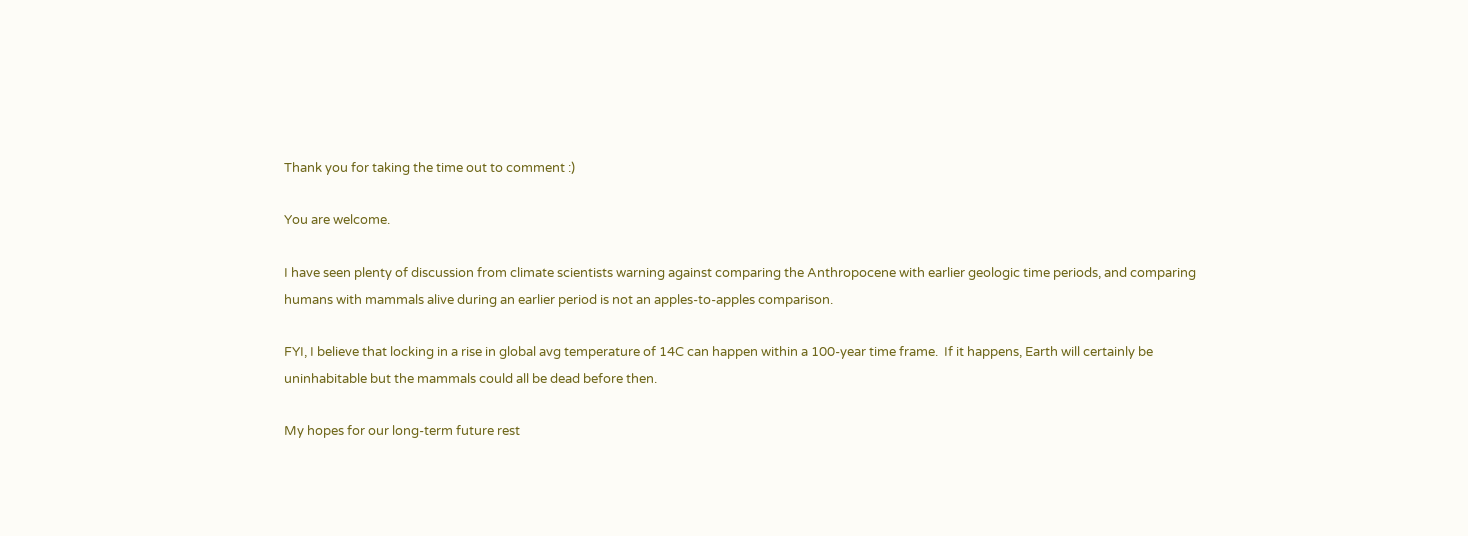Thank you for taking the time out to comment :)

You are welcome.

I have seen plenty of discussion from climate scientists warning against comparing the Anthropocene with earlier geologic time periods, and comparing humans with mammals alive during an earlier period is not an apples-to-apples comparison.

FYI, I believe that locking in a rise in global avg temperature of 14C can happen within a 100-year time frame.  If it happens, Earth will certainly be uninhabitable but the mammals could all be dead before then.

My hopes for our long-term future rest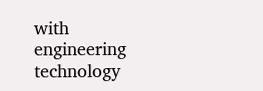with engineering technology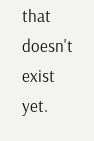that doesn't exist yet.